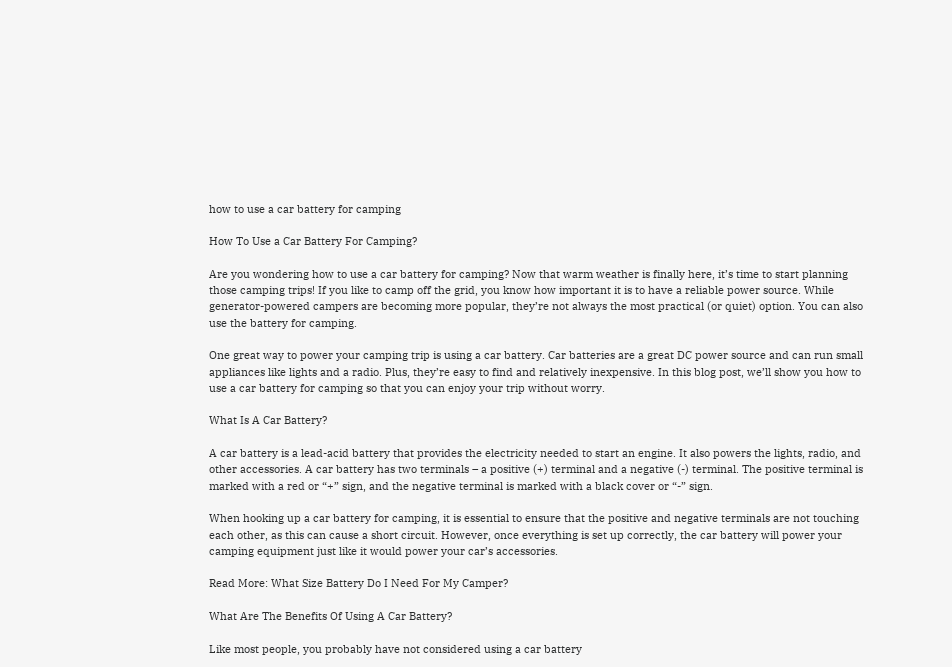how to use a car battery for camping

How To Use a Car Battery For Camping?

Are you wondering how to use a car battery for camping? Now that warm weather is finally here, it’s time to start planning those camping trips! If you like to camp off the grid, you know how important it is to have a reliable power source. While generator-powered campers are becoming more popular, they’re not always the most practical (or quiet) option. You can also use the battery for camping.

One great way to power your camping trip is using a car battery. Car batteries are a great DC power source and can run small appliances like lights and a radio. Plus, they’re easy to find and relatively inexpensive. In this blog post, we’ll show you how to use a car battery for camping so that you can enjoy your trip without worry.

What Is A Car Battery?

A car battery is a lead-acid battery that provides the electricity needed to start an engine. It also powers the lights, radio, and other accessories. A car battery has two terminals – a positive (+) terminal and a negative (-) terminal. The positive terminal is marked with a red or “+” sign, and the negative terminal is marked with a black cover or “-” sign.

When hooking up a car battery for camping, it is essential to ensure that the positive and negative terminals are not touching each other, as this can cause a short circuit. However, once everything is set up correctly, the car battery will power your camping equipment just like it would power your car’s accessories.

Read More: What Size Battery Do I Need For My Camper?

What Are The Benefits Of Using A Car Battery?

Like most people, you probably have not considered using a car battery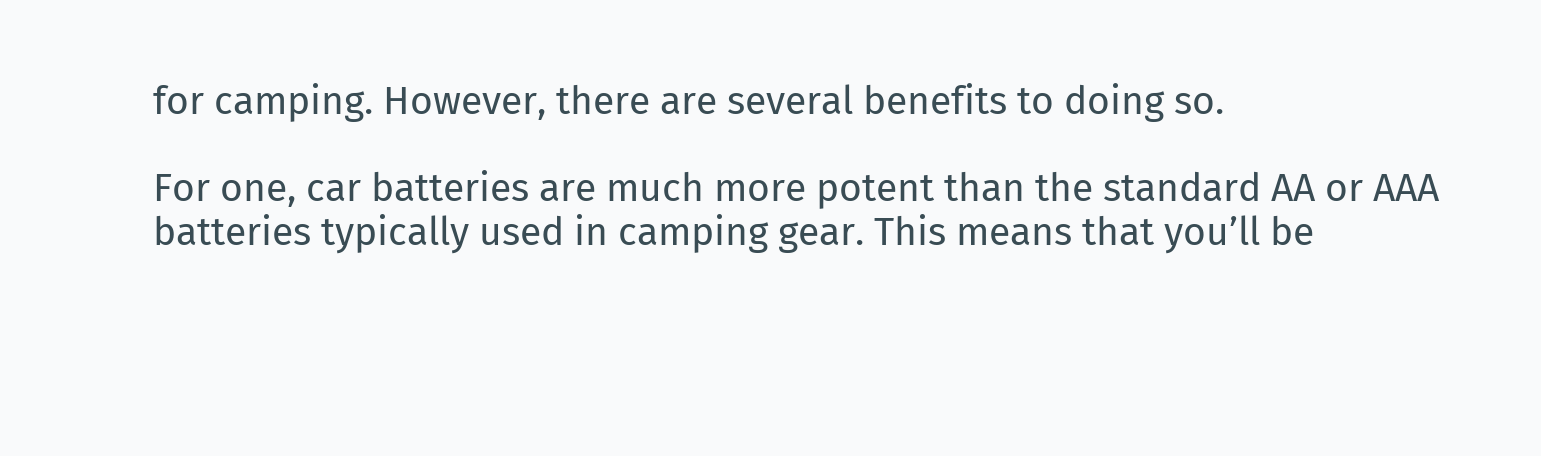for camping. However, there are several benefits to doing so.

For one, car batteries are much more potent than the standard AA or AAA batteries typically used in camping gear. This means that you’ll be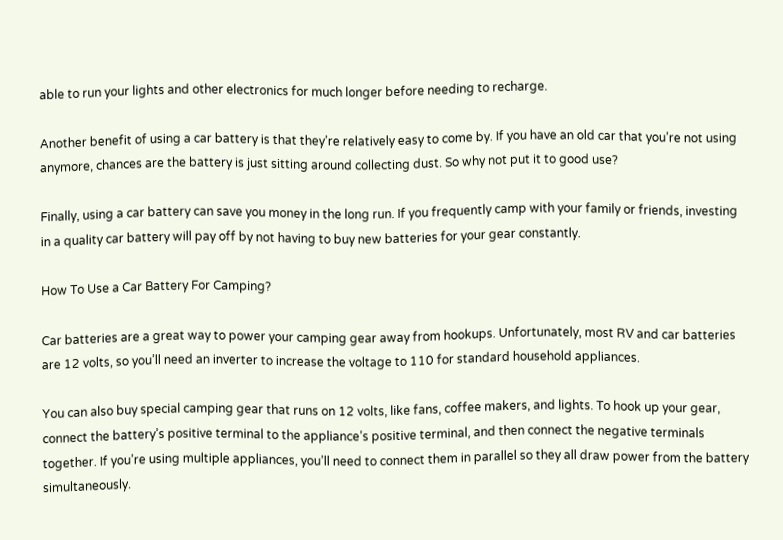able to run your lights and other electronics for much longer before needing to recharge.

Another benefit of using a car battery is that they’re relatively easy to come by. If you have an old car that you’re not using anymore, chances are the battery is just sitting around collecting dust. So why not put it to good use?

Finally, using a car battery can save you money in the long run. If you frequently camp with your family or friends, investing in a quality car battery will pay off by not having to buy new batteries for your gear constantly.

How To Use a Car Battery For Camping?

Car batteries are a great way to power your camping gear away from hookups. Unfortunately, most RV and car batteries are 12 volts, so you’ll need an inverter to increase the voltage to 110 for standard household appliances.

You can also buy special camping gear that runs on 12 volts, like fans, coffee makers, and lights. To hook up your gear, connect the battery’s positive terminal to the appliance’s positive terminal, and then connect the negative terminals together. If you’re using multiple appliances, you’ll need to connect them in parallel so they all draw power from the battery simultaneously.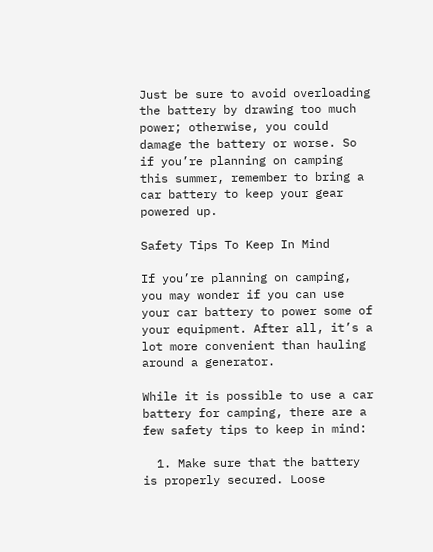Just be sure to avoid overloading the battery by drawing too much power; otherwise, you could damage the battery or worse. So if you’re planning on camping this summer, remember to bring a car battery to keep your gear powered up.

Safety Tips To Keep In Mind

If you’re planning on camping, you may wonder if you can use your car battery to power some of your equipment. After all, it’s a lot more convenient than hauling around a generator.

While it is possible to use a car battery for camping, there are a few safety tips to keep in mind:

  1. Make sure that the battery is properly secured. Loose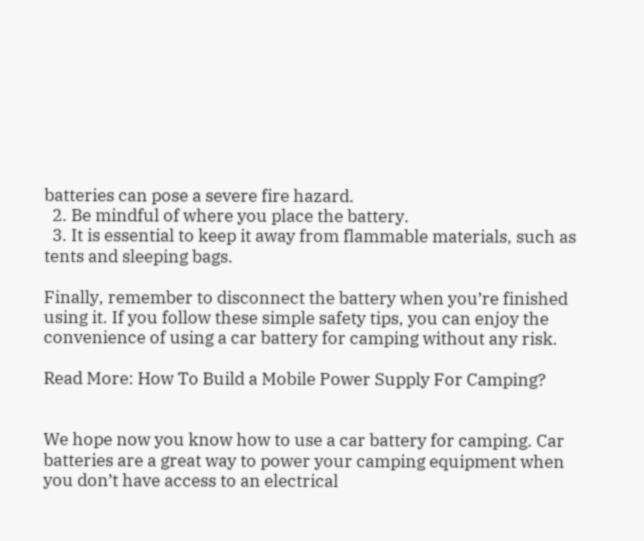batteries can pose a severe fire hazard.
  2. Be mindful of where you place the battery.
  3. It is essential to keep it away from flammable materials, such as tents and sleeping bags.

Finally, remember to disconnect the battery when you’re finished using it. If you follow these simple safety tips, you can enjoy the convenience of using a car battery for camping without any risk.

Read More: How To Build a Mobile Power Supply For Camping?


We hope now you know how to use a car battery for camping. Car batteries are a great way to power your camping equipment when you don’t have access to an electrical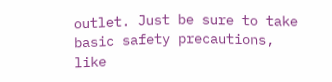outlet. Just be sure to take basic safety precautions, like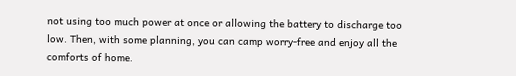not using too much power at once or allowing the battery to discharge too low. Then, with some planning, you can camp worry-free and enjoy all the comforts of home.